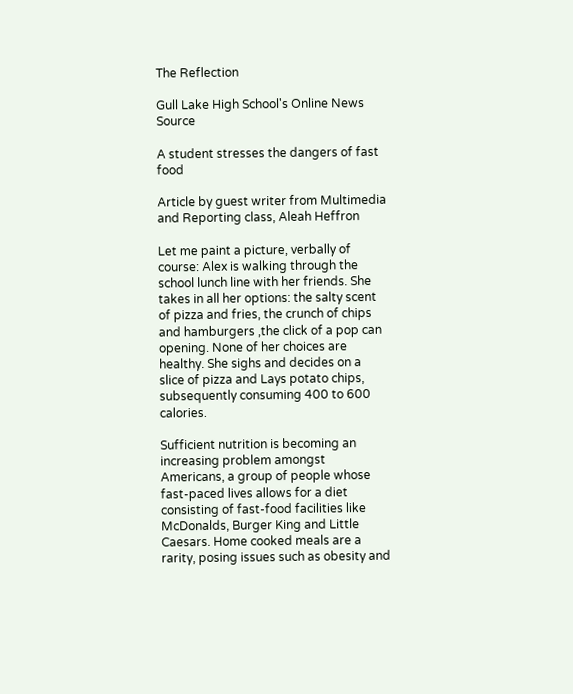The Reflection

Gull Lake High School's Online News Source

A student stresses the dangers of fast food

Article by guest writer from Multimedia and Reporting class, Aleah Heffron

Let me paint a picture, verbally of course: Alex is walking through the school lunch line with her friends. She takes in all her options: the salty scent of pizza and fries, the crunch of chips and hamburgers ,the click of a pop can opening. None of her choices are healthy. She sighs and decides on a slice of pizza and Lays potato chips, subsequently consuming 400 to 600 calories.

Sufficient nutrition is becoming an increasing problem amongst Americans, a group of people whose fast-paced lives allows for a diet consisting of fast-food facilities like McDonalds, Burger King and Little Caesars. Home cooked meals are a rarity, posing issues such as obesity and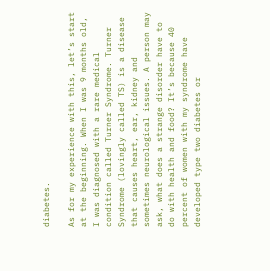diabetes.

As for my experience with this, let’s start at the beginning. When I was 9 months old, I was diagnosed with a rare medical condition called Turner Syndrome. Turner Syndrome (lovingly called TS) is a disease that causes heart, ear, kidney and sometimes neurological issues. A person may ask, what does a strange disorder have to do with health and food? It’s because 40 percent of women with my syndrome have  developed type two diabetes or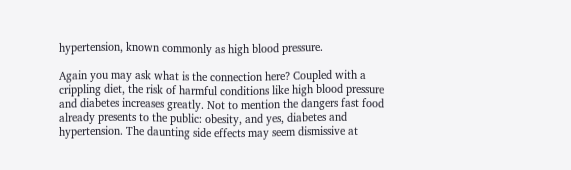hypertension, known commonly as high blood pressure.

Again you may ask what is the connection here? Coupled with a crippling diet, the risk of harmful conditions like high blood pressure and diabetes increases greatly. Not to mention the dangers fast food already presents to the public: obesity, and yes, diabetes and hypertension. The daunting side effects may seem dismissive at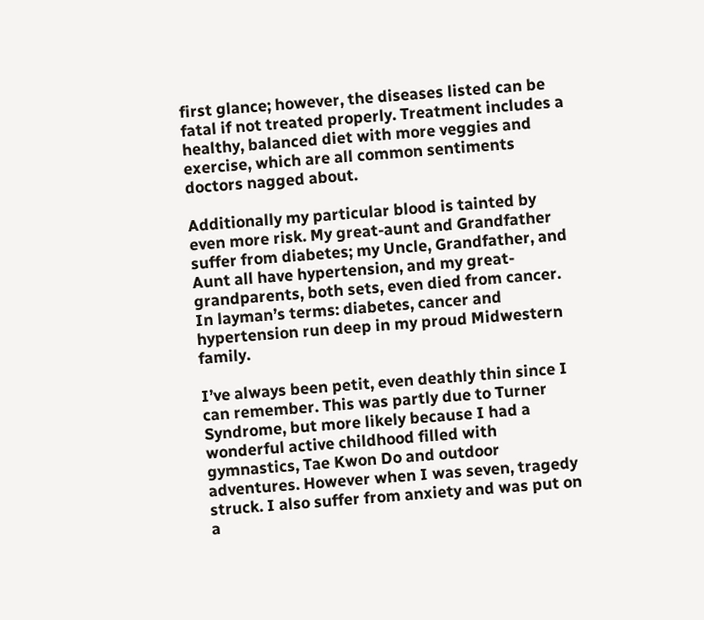first glance; however, the diseases listed can be fatal if not treated properly. Treatment includes a healthy, balanced diet with more veggies and exercise, which are all common sentiments doctors nagged about.

Additionally my particular blood is tainted by even more risk. My great-aunt and Grandfather suffer from diabetes; my Uncle, Grandfather, and Aunt all have hypertension, and my great-grandparents, both sets, even died from cancer. In layman’s terms: diabetes, cancer and hypertension run deep in my proud Midwestern family.

I’ve always been petit, even deathly thin since I can remember. This was partly due to Turner Syndrome, but more likely because I had a wonderful active childhood filled with gymnastics, Tae Kwon Do and outdoor adventures. However when I was seven, tragedy struck. I also suffer from anxiety and was put on a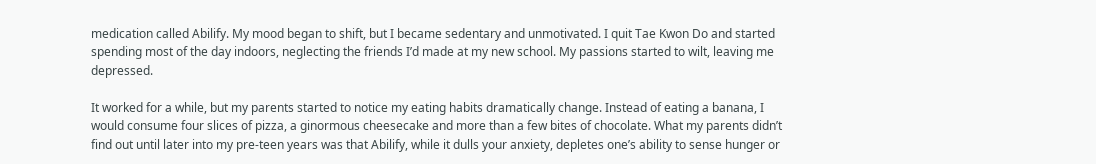medication called Abilify. My mood began to shift, but I became sedentary and unmotivated. I quit Tae Kwon Do and started spending most of the day indoors, neglecting the friends I’d made at my new school. My passions started to wilt, leaving me depressed.

It worked for a while, but my parents started to notice my eating habits dramatically change. Instead of eating a banana, I would consume four slices of pizza, a ginormous cheesecake and more than a few bites of chocolate. What my parents didn’t find out until later into my pre-teen years was that Abilify, while it dulls your anxiety, depletes one’s ability to sense hunger or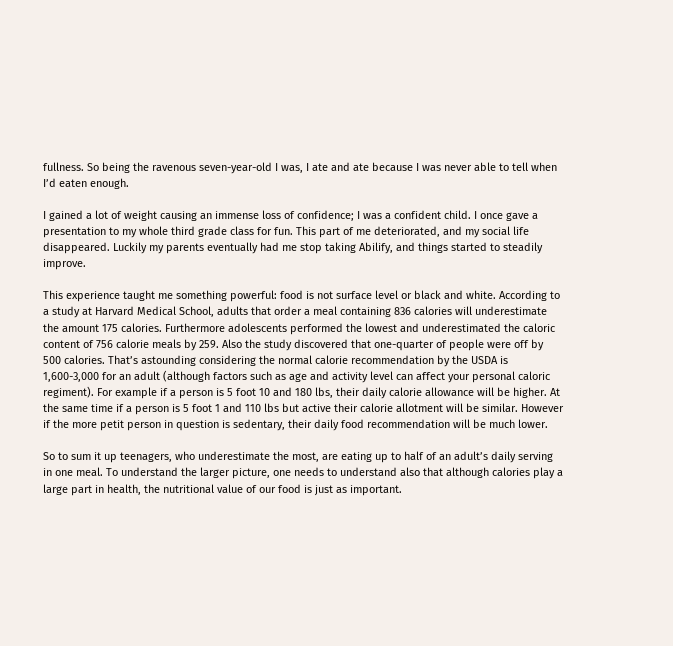fullness. So being the ravenous seven-year-old I was, I ate and ate because I was never able to tell when I’d eaten enough.

I gained a lot of weight causing an immense loss of confidence; I was a confident child. I once gave a presentation to my whole third grade class for fun. This part of me deteriorated, and my social life disappeared. Luckily my parents eventually had me stop taking Abilify, and things started to steadily improve.

This experience taught me something powerful: food is not surface level or black and white. According to a study at Harvard Medical School, adults that order a meal containing 836 calories will underestimate the amount 175 calories. Furthermore adolescents performed the lowest and underestimated the caloric content of 756 calorie meals by 259. Also the study discovered that one-quarter of people were off by 500 calories. That’s astounding considering the normal calorie recommendation by the USDA is 1,600-3,000 for an adult (although factors such as age and activity level can affect your personal caloric regiment). For example if a person is 5 foot 10 and 180 lbs, their daily calorie allowance will be higher. At the same time if a person is 5 foot 1 and 110 lbs but active their calorie allotment will be similar. However if the more petit person in question is sedentary, their daily food recommendation will be much lower.

So to sum it up teenagers, who underestimate the most, are eating up to half of an adult’s daily serving in one meal. To understand the larger picture, one needs to understand also that although calories play a large part in health, the nutritional value of our food is just as important.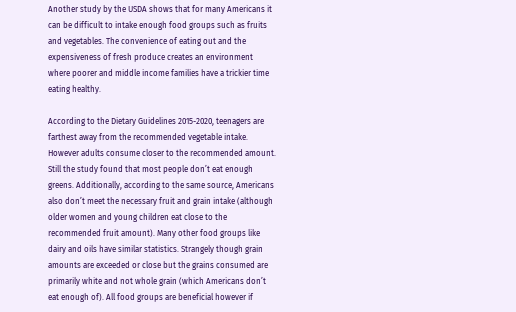Another study by the USDA shows that for many Americans it can be difficult to intake enough food groups such as fruits and vegetables. The convenience of eating out and the expensiveness of fresh produce creates an environment where poorer and middle income families have a trickier time eating healthy.

According to the Dietary Guidelines 2015-2020, teenagers are farthest away from the recommended vegetable intake. However adults consume closer to the recommended amount. Still the study found that most people don’t eat enough greens. Additionally, according to the same source, Americans also don’t meet the necessary fruit and grain intake (although older women and young children eat close to the recommended fruit amount). Many other food groups like dairy and oils have similar statistics. Strangely though grain amounts are exceeded or close but the grains consumed are primarily white and not whole grain (which Americans don’t eat enough of). All food groups are beneficial however if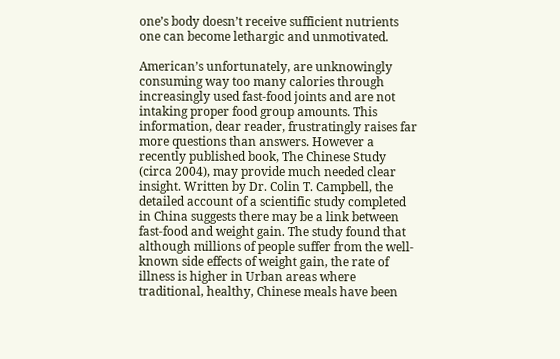one’s body doesn’t receive sufficient nutrients one can become lethargic and unmotivated.

American’s unfortunately, are unknowingly consuming way too many calories through increasingly used fast-food joints and are not intaking proper food group amounts. This information, dear reader, frustratingly raises far more questions than answers. However a recently published book, The Chinese Study (circa 2004), may provide much needed clear insight. Written by Dr. Colin T. Campbell, the detailed account of a scientific study completed in China suggests there may be a link between fast-food and weight gain. The study found that although millions of people suffer from the well-known side effects of weight gain, the rate of illness is higher in Urban areas where traditional, healthy, Chinese meals have been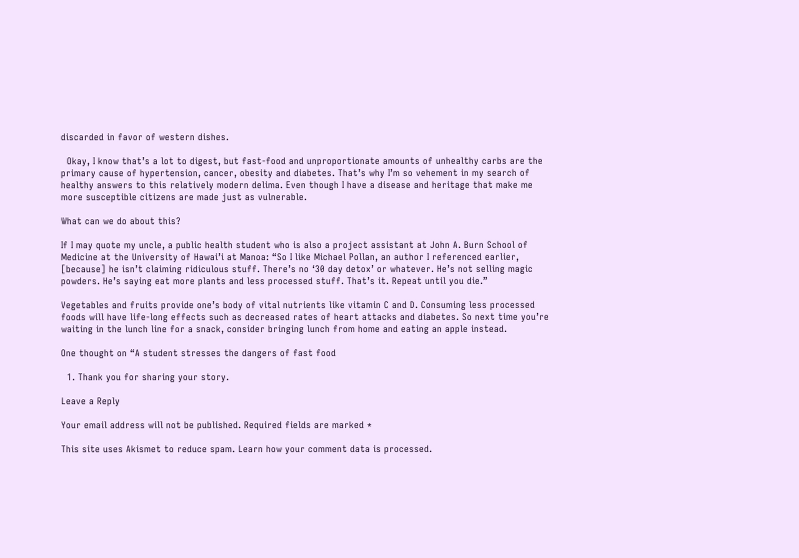discarded in favor of western dishes.

  Okay, I know that’s a lot to digest, but fast-food and unproportionate amounts of unhealthy carbs are the primary cause of hypertension, cancer, obesity and diabetes. That’s why I’m so vehement in my search of healthy answers to this relatively modern delima. Even though I have a disease and heritage that make me more susceptible citizens are made just as vulnerable.

What can we do about this?

If I may quote my uncle, a public health student who is also a project assistant at John A. Burn School of Medicine at the University of Hawai’i at Manoa: “So I like Michael Pollan, an author I referenced earlier, [because] he isn’t claiming ridiculous stuff. There’s no ‘30 day detox’ or whatever. He’s not selling magic powders. He’s saying eat more plants and less processed stuff. That’s it. Repeat until you die.”

Vegetables and fruits provide one’s body of vital nutrients like vitamin C and D. Consuming less processed foods will have life-long effects such as decreased rates of heart attacks and diabetes. So next time you’re waiting in the lunch line for a snack, consider bringing lunch from home and eating an apple instead.

One thought on “A student stresses the dangers of fast food

  1. Thank you for sharing your story.

Leave a Reply

Your email address will not be published. Required fields are marked *

This site uses Akismet to reduce spam. Learn how your comment data is processed.